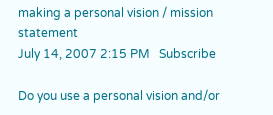making a personal vision / mission statement
July 14, 2007 2:15 PM   Subscribe

Do you use a personal vision and/or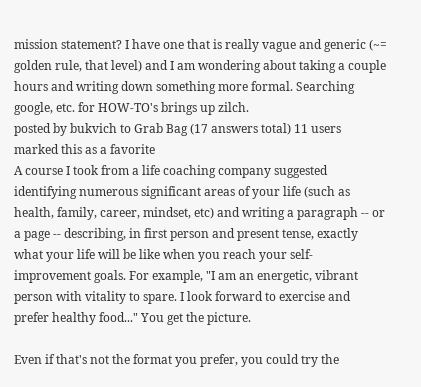mission statement? I have one that is really vague and generic (~= golden rule, that level) and I am wondering about taking a couple hours and writing down something more formal. Searching google, etc. for HOW-TO's brings up zilch.
posted by bukvich to Grab Bag (17 answers total) 11 users marked this as a favorite
A course I took from a life coaching company suggested identifying numerous significant areas of your life (such as health, family, career, mindset, etc) and writing a paragraph -- or a page -- describing, in first person and present tense, exactly what your life will be like when you reach your self-improvement goals. For example, "I am an energetic, vibrant person with vitality to spare. I look forward to exercise and prefer healthy food..." You get the picture.

Even if that's not the format you prefer, you could try the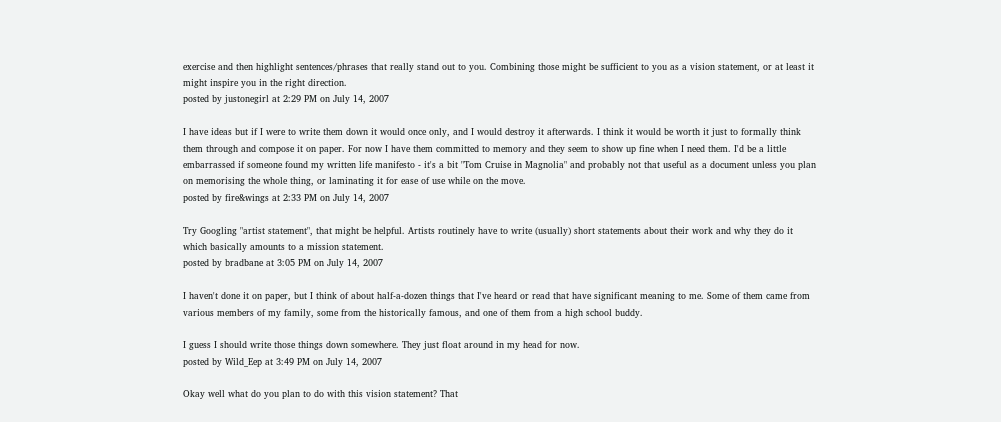exercise and then highlight sentences/phrases that really stand out to you. Combining those might be sufficient to you as a vision statement, or at least it might inspire you in the right direction.
posted by justonegirl at 2:29 PM on July 14, 2007

I have ideas but if I were to write them down it would once only, and I would destroy it afterwards. I think it would be worth it just to formally think them through and compose it on paper. For now I have them committed to memory and they seem to show up fine when I need them. I'd be a little embarrassed if someone found my written life manifesto - it's a bit "Tom Cruise in Magnolia" and probably not that useful as a document unless you plan on memorising the whole thing, or laminating it for ease of use while on the move.
posted by fire&wings at 2:33 PM on July 14, 2007

Try Googling "artist statement", that might be helpful. Artists routinely have to write (usually) short statements about their work and why they do it which basically amounts to a mission statement.
posted by bradbane at 3:05 PM on July 14, 2007

I haven't done it on paper, but I think of about half-a-dozen things that I've heard or read that have significant meaning to me. Some of them came from various members of my family, some from the historically famous, and one of them from a high school buddy.

I guess I should write those things down somewhere. They just float around in my head for now.
posted by Wild_Eep at 3:49 PM on July 14, 2007

Okay well what do you plan to do with this vision statement? That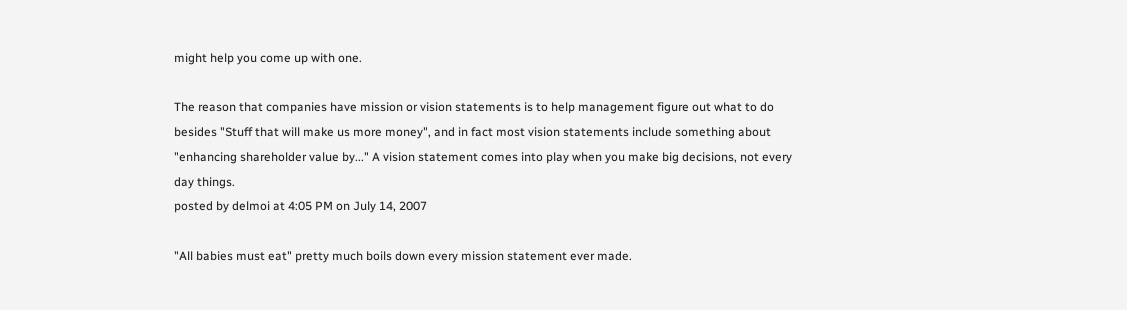might help you come up with one.

The reason that companies have mission or vision statements is to help management figure out what to do besides "Stuff that will make us more money", and in fact most vision statements include something about "enhancing shareholder value by..." A vision statement comes into play when you make big decisions, not every day things.
posted by delmoi at 4:05 PM on July 14, 2007

"All babies must eat" pretty much boils down every mission statement ever made.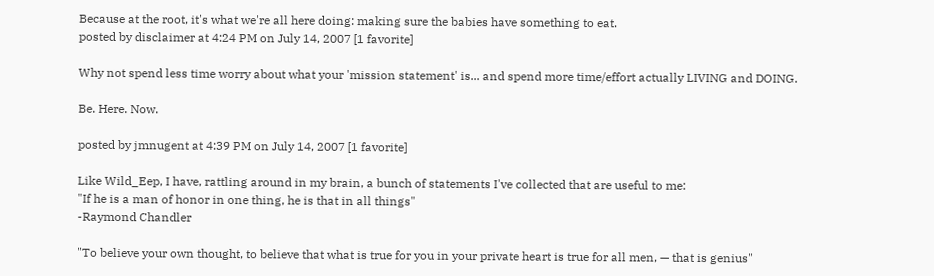Because at the root, it's what we're all here doing: making sure the babies have something to eat.
posted by disclaimer at 4:24 PM on July 14, 2007 [1 favorite]

Why not spend less time worry about what your 'mission statement' is... and spend more time/effort actually LIVING and DOING.

Be. Here. Now.

posted by jmnugent at 4:39 PM on July 14, 2007 [1 favorite]

Like Wild_Eep, I have, rattling around in my brain, a bunch of statements I've collected that are useful to me:
"If he is a man of honor in one thing, he is that in all things"
-Raymond Chandler

"To believe your own thought, to believe that what is true for you in your private heart is true for all men, — that is genius"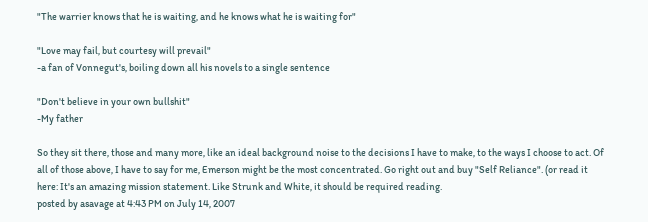"The warrier knows that he is waiting, and he knows what he is waiting for"

"Love may fail, but courtesy will prevail"
-a fan of Vonnegut's, boiling down all his novels to a single sentence

"Don't believe in your own bullshit"
-My father

So they sit there, those and many more, like an ideal background noise to the decisions I have to make, to the ways I choose to act. Of all of those above, I have to say for me, Emerson might be the most concentrated. Go right out and buy "Self Reliance". (or read it here: It's an amazing mission statement. Like Strunk and White, it should be required reading.
posted by asavage at 4:43 PM on July 14, 2007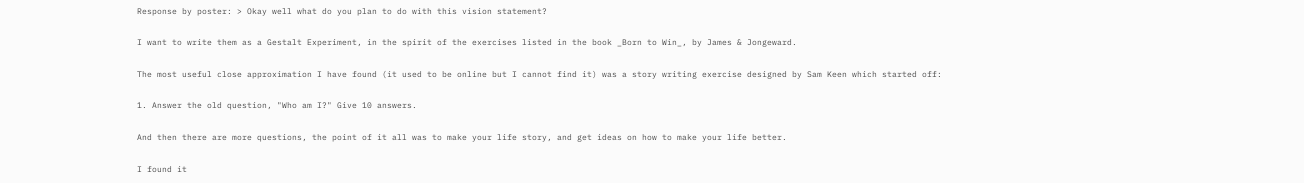Response by poster: > Okay well what do you plan to do with this vision statement?

I want to write them as a Gestalt Experiment, in the spirit of the exercises listed in the book _Born to Win_, by James & Jongeward.

The most useful close approximation I have found (it used to be online but I cannot find it) was a story writing exercise designed by Sam Keen which started off:

1. Answer the old question, "Who am I?" Give 10 answers.

And then there are more questions, the point of it all was to make your life story, and get ideas on how to make your life better.

I found it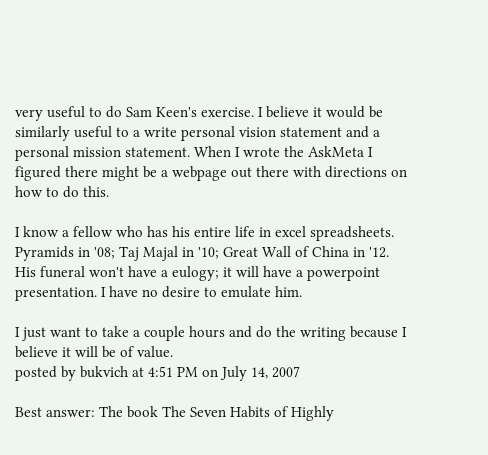very useful to do Sam Keen's exercise. I believe it would be similarly useful to a write personal vision statement and a personal mission statement. When I wrote the AskMeta I figured there might be a webpage out there with directions on how to do this.

I know a fellow who has his entire life in excel spreadsheets. Pyramids in '08; Taj Majal in '10; Great Wall of China in '12. His funeral won't have a eulogy; it will have a powerpoint presentation. I have no desire to emulate him.

I just want to take a couple hours and do the writing because I believe it will be of value.
posted by bukvich at 4:51 PM on July 14, 2007

Best answer: The book The Seven Habits of Highly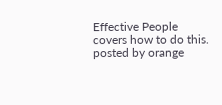Effective People covers how to do this.
posted by orange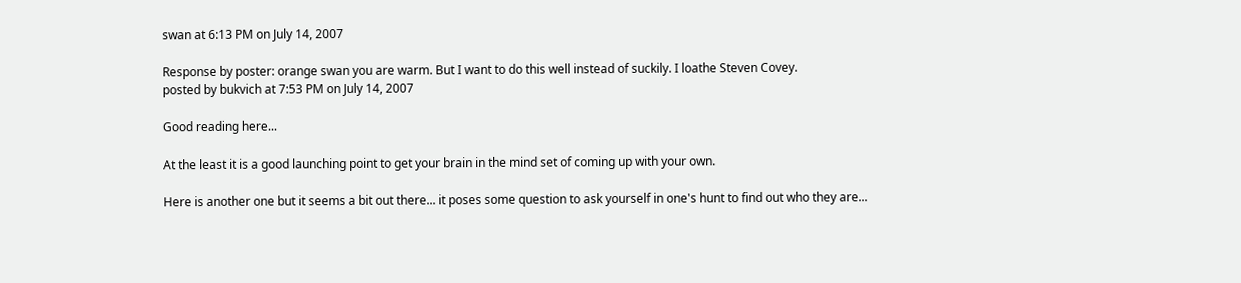swan at 6:13 PM on July 14, 2007

Response by poster: orange swan you are warm. But I want to do this well instead of suckily. I loathe Steven Covey.
posted by bukvich at 7:53 PM on July 14, 2007

Good reading here...

At the least it is a good launching point to get your brain in the mind set of coming up with your own.

Here is another one but it seems a bit out there... it poses some question to ask yourself in one's hunt to find out who they are...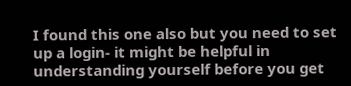I found this one also but you need to set up a login- it might be helpful in understanding yourself before you get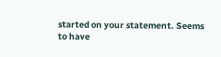started on your statement. Seems to have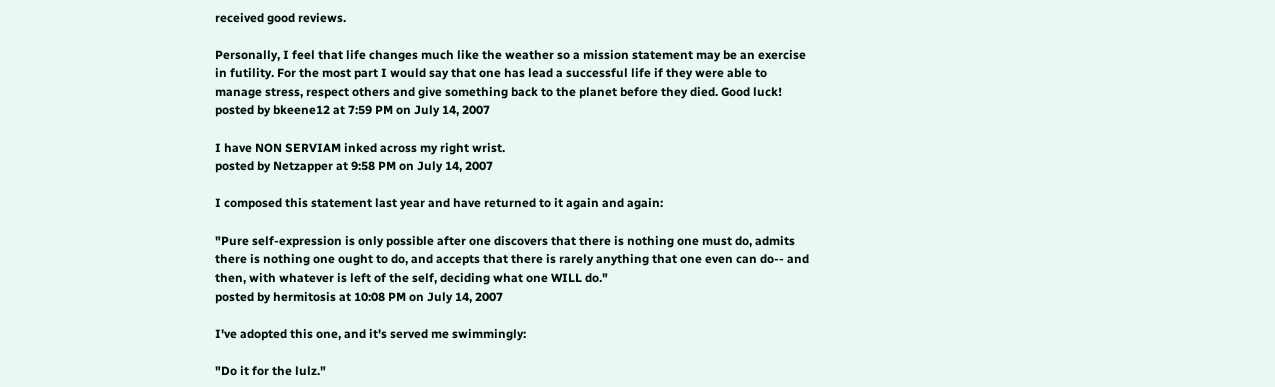received good reviews.

Personally, I feel that life changes much like the weather so a mission statement may be an exercise in futility. For the most part I would say that one has lead a successful life if they were able to manage stress, respect others and give something back to the planet before they died. Good luck!
posted by bkeene12 at 7:59 PM on July 14, 2007

I have NON SERVIAM inked across my right wrist.
posted by Netzapper at 9:58 PM on July 14, 2007

I composed this statement last year and have returned to it again and again:

"Pure self-expression is only possible after one discovers that there is nothing one must do, admits there is nothing one ought to do, and accepts that there is rarely anything that one even can do-- and then, with whatever is left of the self, deciding what one WILL do."
posted by hermitosis at 10:08 PM on July 14, 2007

I've adopted this one, and it's served me swimmingly:

"Do it for the lulz."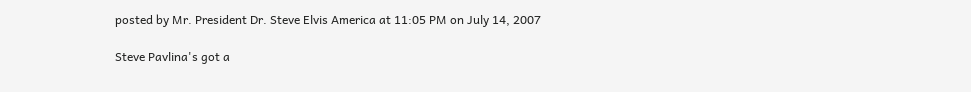posted by Mr. President Dr. Steve Elvis America at 11:05 PM on July 14, 2007

Steve Pavlina's got a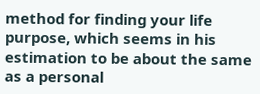method for finding your life purpose, which seems in his estimation to be about the same as a personal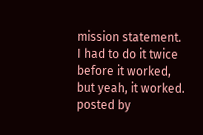mission statement. I had to do it twice before it worked, but yeah, it worked.
posted by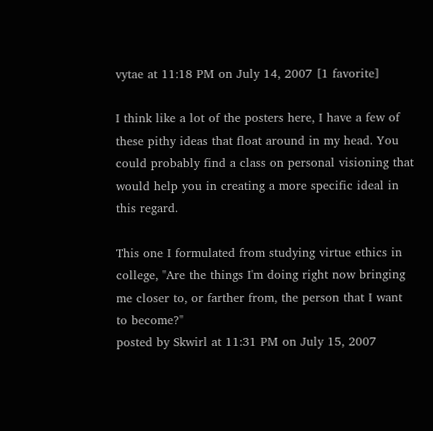vytae at 11:18 PM on July 14, 2007 [1 favorite]

I think like a lot of the posters here, I have a few of these pithy ideas that float around in my head. You could probably find a class on personal visioning that would help you in creating a more specific ideal in this regard.

This one I formulated from studying virtue ethics in college, "Are the things I'm doing right now bringing me closer to, or farther from, the person that I want to become?"
posted by Skwirl at 11:31 PM on July 15, 2007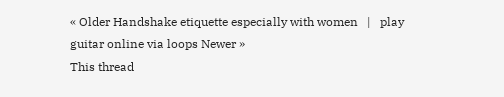« Older Handshake etiquette especially with women   |   play guitar online via loops Newer »
This thread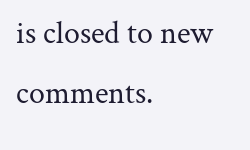is closed to new comments.